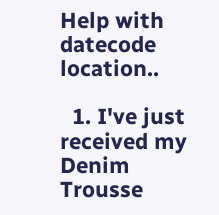Help with datecode location..

  1. I've just received my Denim Trousse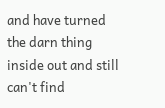and have turned the darn thing inside out and still can't find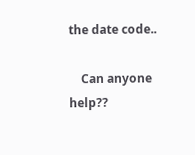the date code..

    Can anyone help??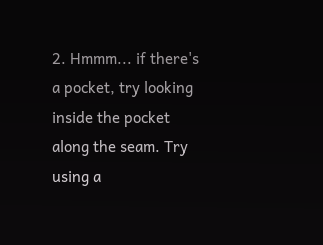2. Hmmm... if there's a pocket, try looking inside the pocket along the seam. Try using a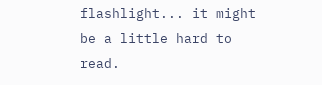flashlight... it might be a little hard to read.